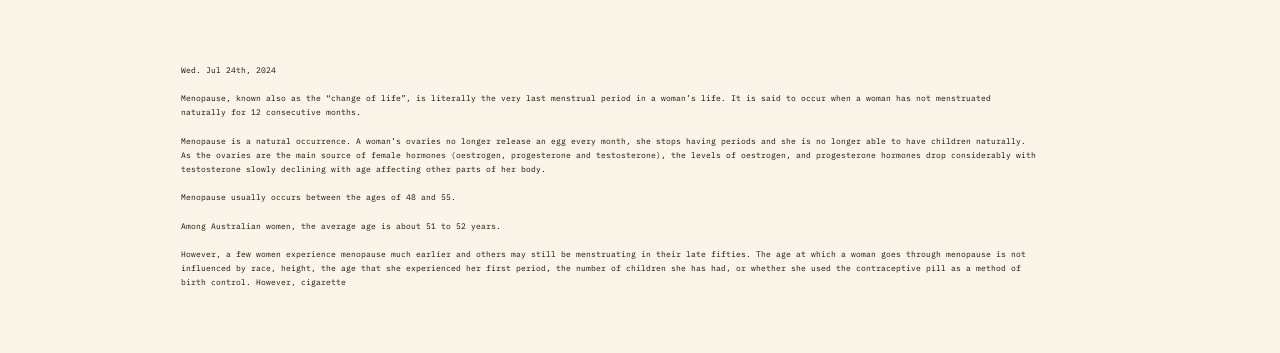Wed. Jul 24th, 2024

Menopause, known also as the “change of life”, is literally the very last menstrual period in a woman’s life. It is said to occur when a woman has not menstruated naturally for 12 consecutive months.

Menopause is a natural occurrence. A woman’s ovaries no longer release an egg every month, she stops having periods and she is no longer able to have children naturally. As the ovaries are the main source of female hormones (oestrogen, progesterone and testosterone), the levels of oestrogen, and progesterone hormones drop considerably with testosterone slowly declining with age affecting other parts of her body.

Menopause usually occurs between the ages of 48 and 55.

Among Australian women, the average age is about 51 to 52 years.

However, a few women experience menopause much earlier and others may still be menstruating in their late fifties. The age at which a woman goes through menopause is not influenced by race, height, the age that she experienced her first period, the number of children she has had, or whether she used the contraceptive pill as a method of birth control. However, cigarette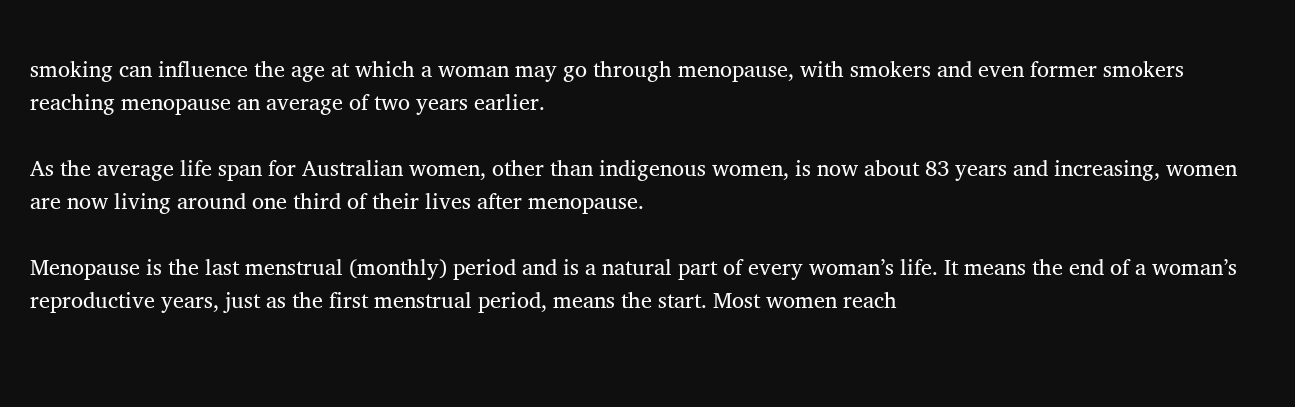smoking can influence the age at which a woman may go through menopause, with smokers and even former smokers reaching menopause an average of two years earlier.

As the average life span for Australian women, other than indigenous women, is now about 83 years and increasing, women are now living around one third of their lives after menopause.

Menopause is the last menstrual (monthly) period and is a natural part of every woman’s life. It means the end of a woman’s reproductive years, just as the first menstrual period, means the start. Most women reach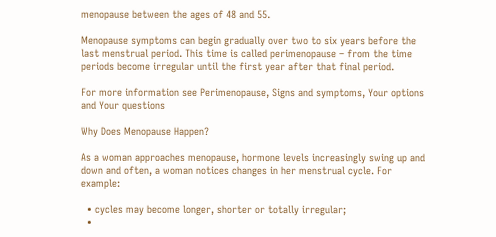menopause between the ages of 48 and 55.

Menopause symptoms can begin gradually over two to six years before the last menstrual period. This time is called perimenopause – from the time periods become irregular until the first year after that final period.

For more information see Perimenopause, Signs and symptoms, Your options and Your questions

Why Does Menopause Happen?

As a woman approaches menopause, hormone levels increasingly swing up and down and often, a woman notices changes in her menstrual cycle. For example:

  • cycles may become longer, shorter or totally irregular;
  •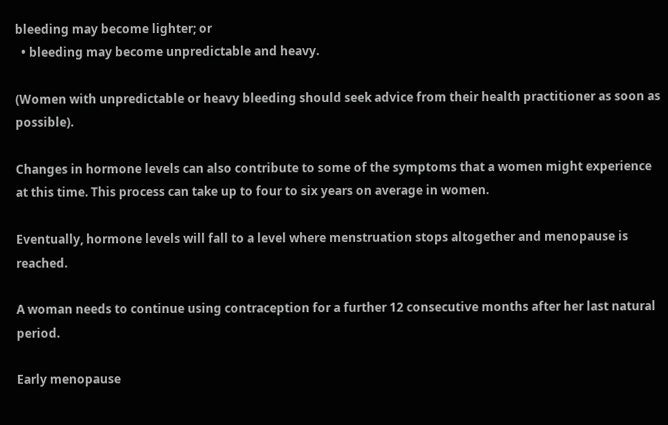bleeding may become lighter; or
  • bleeding may become unpredictable and heavy.

(Women with unpredictable or heavy bleeding should seek advice from their health practitioner as soon as possible).

Changes in hormone levels can also contribute to some of the symptoms that a women might experience at this time. This process can take up to four to six years on average in women.

Eventually, hormone levels will fall to a level where menstruation stops altogether and menopause is reached.

A woman needs to continue using contraception for a further 12 consecutive months after her last natural period.

Early menopause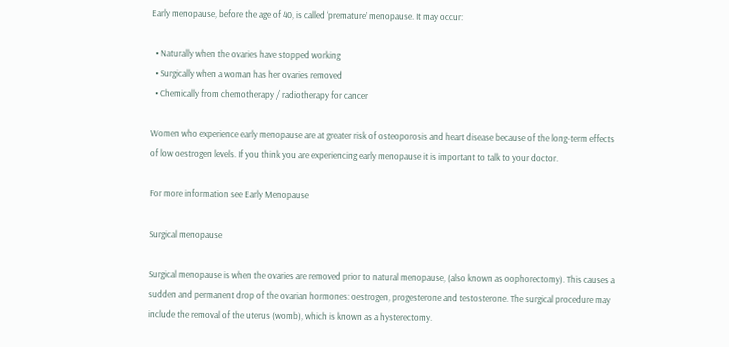Early menopause, before the age of 40, is called ‘premature’ menopause. It may occur:

  • Naturally when the ovaries have stopped working
  • Surgically when a woman has her ovaries removed
  • Chemically from chemotherapy / radiotherapy for cancer

Women who experience early menopause are at greater risk of osteoporosis and heart disease because of the long-term effects of low oestrogen levels. If you think you are experiencing early menopause it is important to talk to your doctor.

For more information see Early Menopause

Surgical menopause

Surgical menopause is when the ovaries are removed prior to natural menopause, (also known as oophorectomy). This causes a sudden and permanent drop of the ovarian hormones: oestrogen, progesterone and testosterone. The surgical procedure may include the removal of the uterus (womb), which is known as a hysterectomy.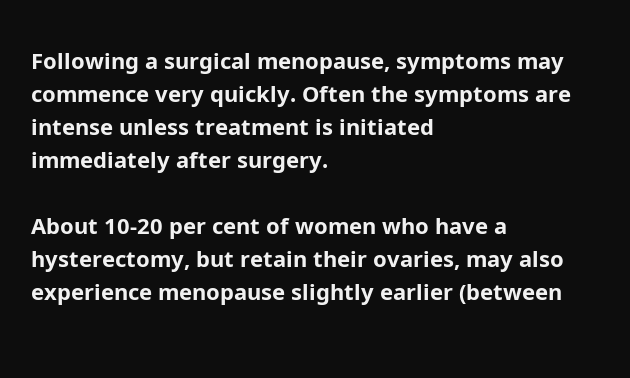Following a surgical menopause, symptoms may commence very quickly. Often the symptoms are intense unless treatment is initiated immediately after surgery.

About 10-20 per cent of women who have a hysterectomy, but retain their ovaries, may also experience menopause slightly earlier (between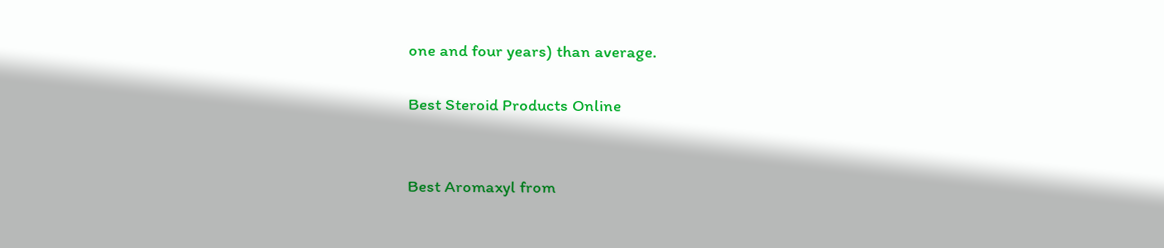one and four years) than average.

Best Steroid Products Online


Best Aromaxyl from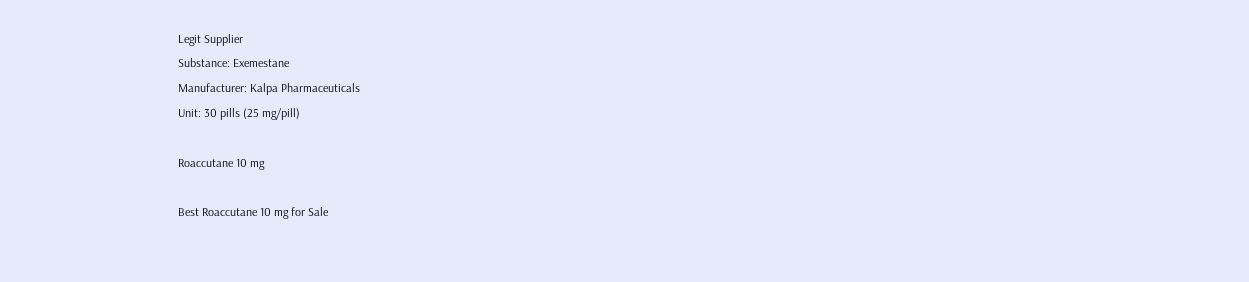Legit Supplier
Substance: Exemestane
Manufacturer: Kalpa Pharmaceuticals
Unit: 30 pills (25 mg/pill)

Roaccutane 10 mg

Best Roaccutane 10 mg for Sale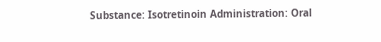Substance: Isotretinoin Administration: Oral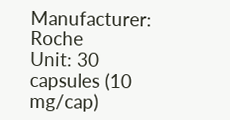Manufacturer: Roche
Unit: 30 capsules (10 mg/cap)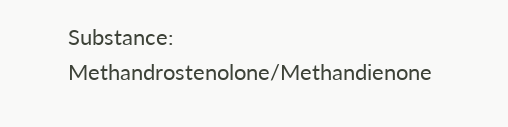Substance: Methandrostenolone/Methandienone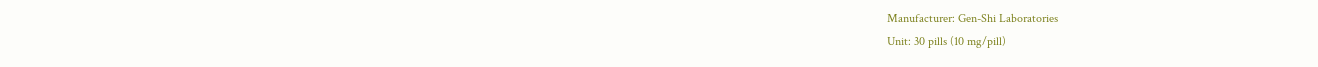Manufacturer: Gen-Shi Laboratories
Unit: 30 pills (10 mg/pill)